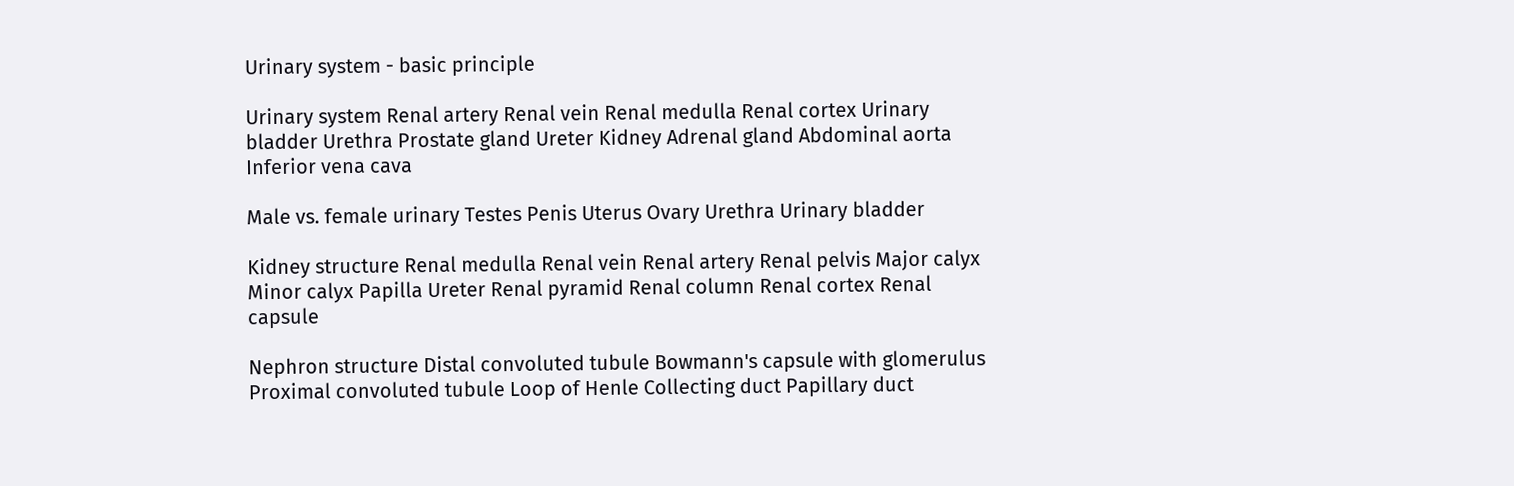Urinary system - basic principle

Urinary system Renal artery Renal vein Renal medulla Renal cortex Urinary bladder Urethra Prostate gland Ureter Kidney Adrenal gland Abdominal aorta Inferior vena cava

Male vs. female urinary Testes Penis Uterus Ovary Urethra Urinary bladder

Kidney structure Renal medulla Renal vein Renal artery Renal pelvis Major calyx Minor calyx Papilla Ureter Renal pyramid Renal column Renal cortex Renal capsule

Nephron structure Distal convoluted tubule Bowmann's capsule with glomerulus Proximal convoluted tubule Loop of Henle Collecting duct Papillary duct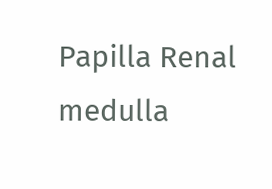Papilla Renal medulla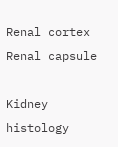Renal cortex Renal capsule

Kidney histology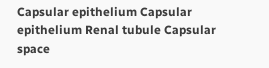Capsular epithelium Capsular epithelium Renal tubule Capsular space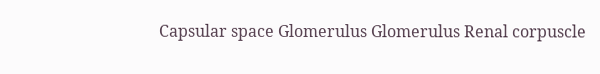Capsular space Glomerulus Glomerulus Renal corpuscle